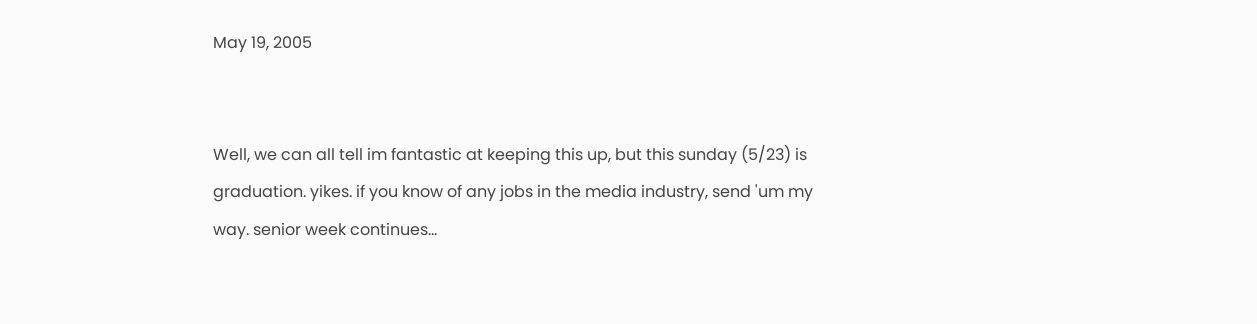May 19, 2005


Well, we can all tell im fantastic at keeping this up, but this sunday (5/23) is graduation. yikes. if you know of any jobs in the media industry, send 'um my way. senior week continues...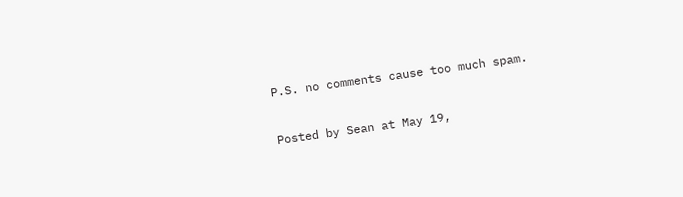P.S. no comments cause too much spam.

Posted by Sean at May 19,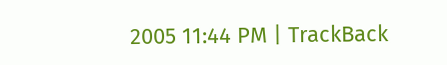2005 11:44 PM | TrackBack